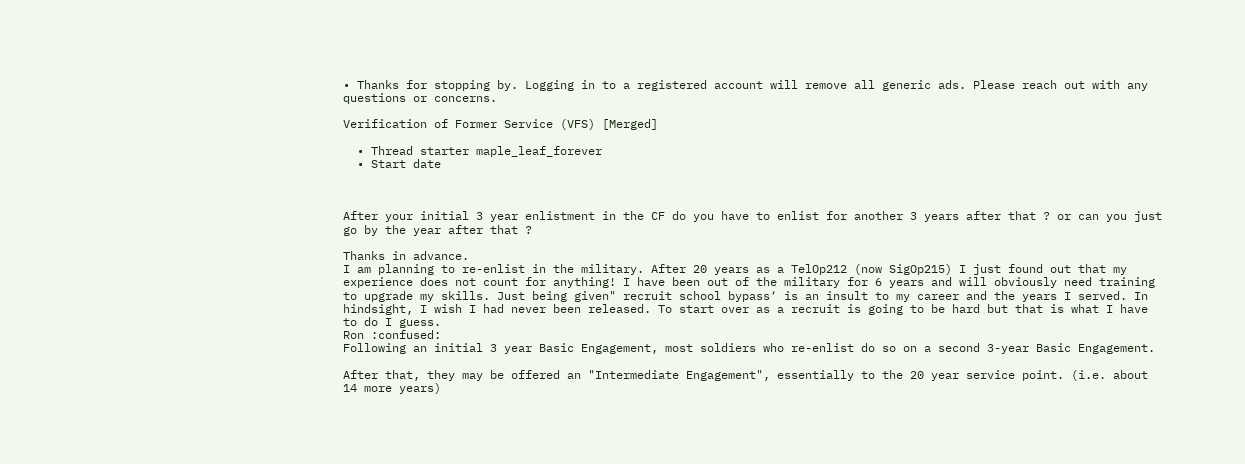• Thanks for stopping by. Logging in to a registered account will remove all generic ads. Please reach out with any questions or concerns.

Verification of Former Service (VFS) [Merged]

  • Thread starter maple_leaf_forever
  • Start date



After your initial 3 year enlistment in the CF do you have to enlist for another 3 years after that ? or can you just go by the year after that ?

Thanks in advance.
I am planning to re-enlist in the military. After 20 years as a TelOp212 (now SigOp215) I just found out that my experience does not count for anything! I have been out of the military for 6 years and will obviously need training to upgrade my skills. Just being given" recruit school bypass‘ is an insult to my career and the years I served. In hindsight, I wish I had never been released. To start over as a recruit is going to be hard but that is what I have to do I guess.
Ron :confused:
Following an initial 3 year Basic Engagement, most soldiers who re-enlist do so on a second 3-year Basic Engagement.

After that, they may be offered an "Intermediate Engagement", essentially to the 20 year service point. (i.e. about 14 more years)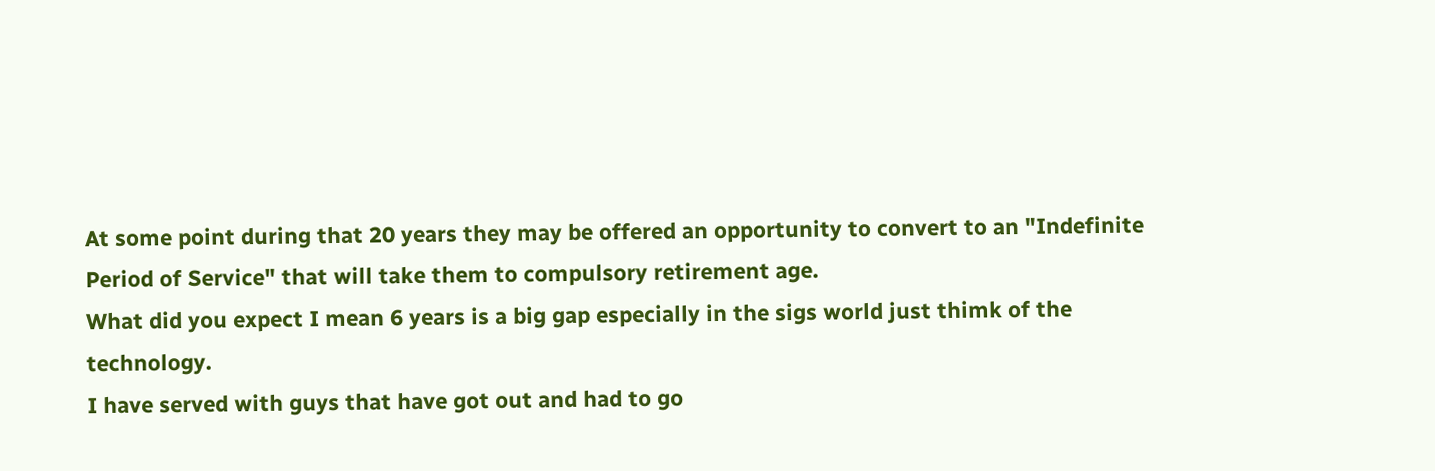At some point during that 20 years they may be offered an opportunity to convert to an "Indefinite Period of Service" that will take them to compulsory retirement age.
What did you expect I mean 6 years is a big gap especially in the sigs world just thimk of the technology.
I have served with guys that have got out and had to go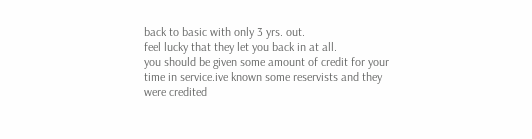back to basic with only 3 yrs. out.
feel lucky that they let you back in at all.
you should be given some amount of credit for your time in service.ive known some reservists and they were credited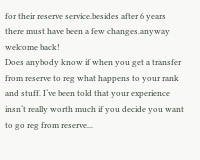for their reserve service.besides after 6 years there must have been a few changes.anyway welcome back!
Does anybody know if when you get a transfer from reserve to reg what happens to your rank and stuff. I‘ve been told that your experience insn‘t really worth much if you decide you want to go reg from reserve...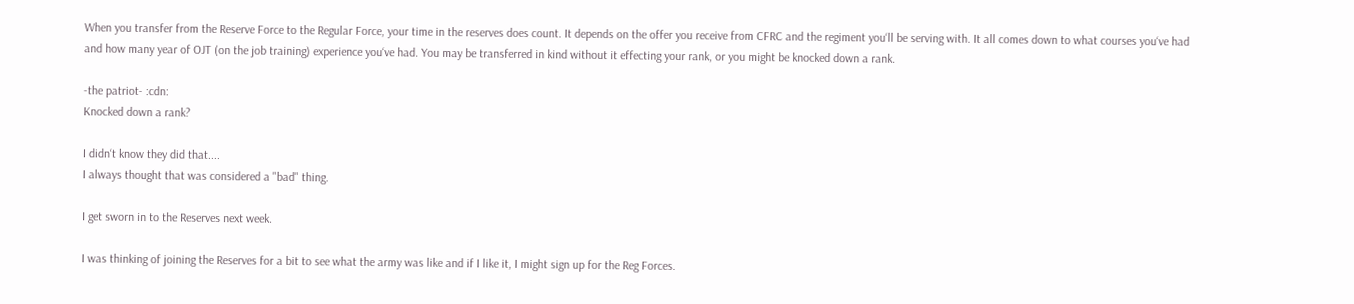When you transfer from the Reserve Force to the Regular Force, your time in the reserves does count. It depends on the offer you receive from CFRC and the regiment you‘ll be serving with. It all comes down to what courses you‘ve had and how many year of OJT (on the job training) experience you‘ve had. You may be transferred in kind without it effecting your rank, or you might be knocked down a rank.

-the patriot- :cdn:
Knocked down a rank?

I didn‘t know they did that....
I always thought that was considered a "bad" thing.

I get sworn in to the Reserves next week.

I was thinking of joining the Reserves for a bit to see what the army was like and if I like it, I might sign up for the Reg Forces.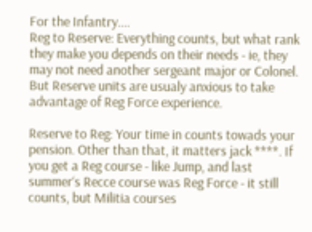For the Infantry....
Reg to Reserve: Everything counts, but what rank they make you depends on their needs - ie, they may not need another sergeant major or Colonel. But Reserve units are usualy anxious to take advantage of Reg Force experience.

Reserve to Reg: Your time in counts towads your pension. Other than that, it matters jack ****. If you get a Reg course - like Jump, and last summer‘s Recce course was Reg Force - it still counts, but Militia courses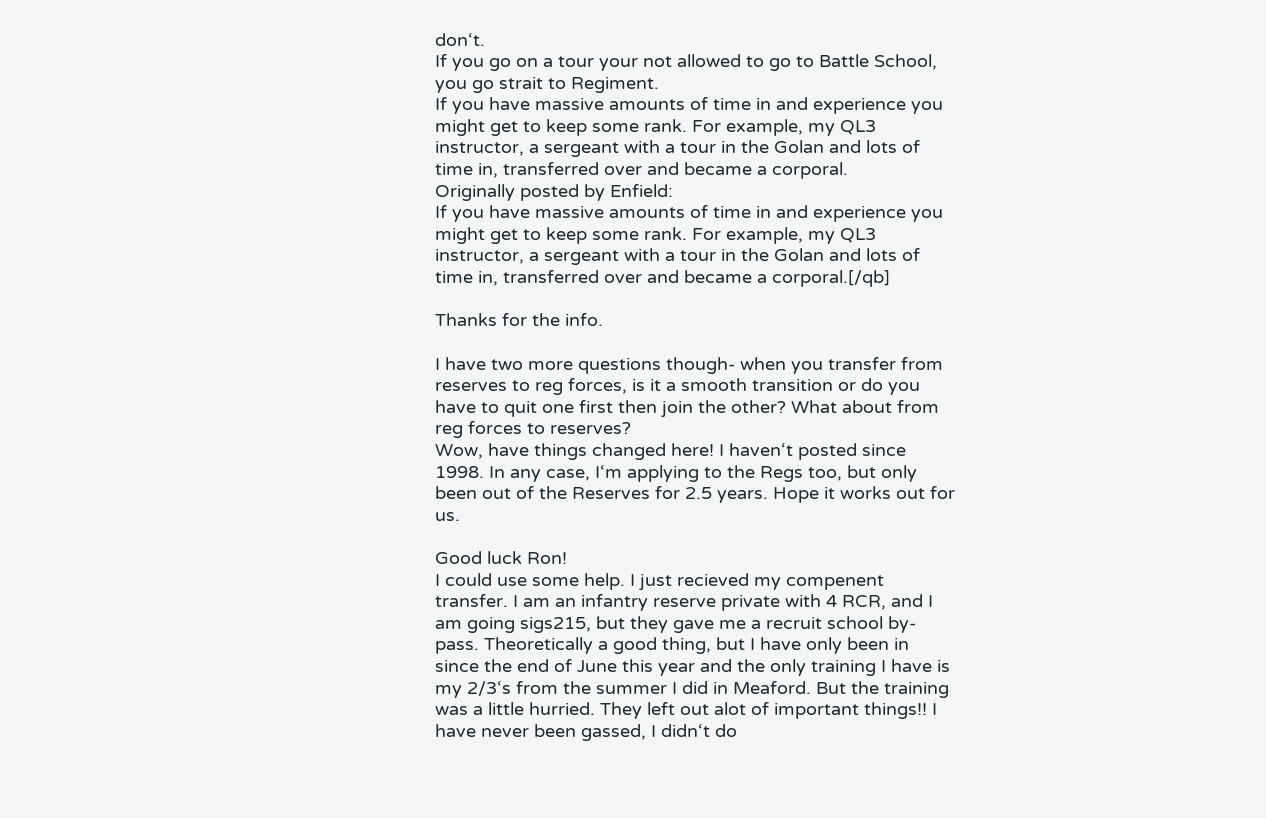don‘t.
If you go on a tour your not allowed to go to Battle School, you go strait to Regiment.
If you have massive amounts of time in and experience you might get to keep some rank. For example, my QL3 instructor, a sergeant with a tour in the Golan and lots of time in, transferred over and became a corporal.
Originally posted by Enfield:
If you have massive amounts of time in and experience you might get to keep some rank. For example, my QL3 instructor, a sergeant with a tour in the Golan and lots of time in, transferred over and became a corporal.[/qb]

Thanks for the info.

I have two more questions though- when you transfer from reserves to reg forces, is it a smooth transition or do you have to quit one first then join the other? What about from reg forces to reserves?
Wow, have things changed here! I haven‘t posted since 1998. In any case, I‘m applying to the Regs too, but only been out of the Reserves for 2.5 years. Hope it works out for us.

Good luck Ron!
I could use some help. I just recieved my compenent transfer. I am an infantry reserve private with 4 RCR, and I am going sigs215, but they gave me a recruit school by-pass. Theoretically a good thing, but I have only been in since the end of June this year and the only training I have is my 2/3‘s from the summer I did in Meaford. But the training was a little hurried. They left out alot of important things!! I have never been gassed, I didn‘t do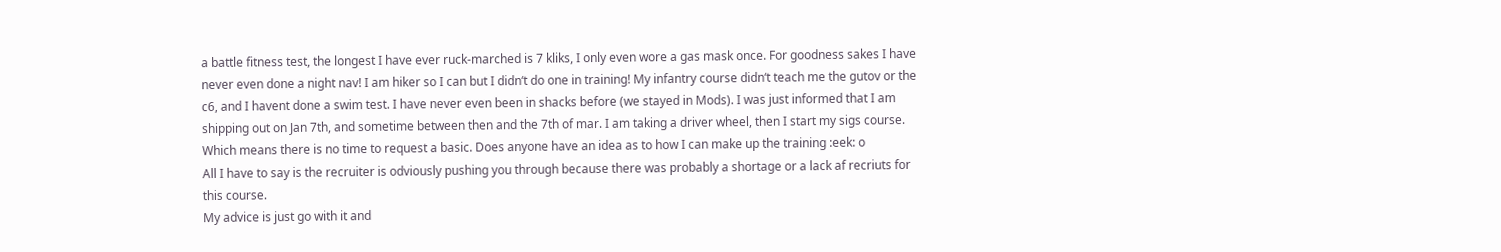a battle fitness test, the longest I have ever ruck-marched is 7 kliks, I only even wore a gas mask once. For goodness sakes I have never even done a night nav! I am hiker so I can but I didn‘t do one in training! My infantry course didn‘t teach me the gutov or the c6, and I havent done a swim test. I have never even been in shacks before (we stayed in Mods). I was just informed that I am shipping out on Jan 7th, and sometime between then and the 7th of mar. I am taking a driver wheel, then I start my sigs course. Which means there is no time to request a basic. Does anyone have an idea as to how I can make up the training :eek: o
All I have to say is the recruiter is odviously pushing you through because there was probably a shortage or a lack af recriuts for this course.
My advice is just go with it and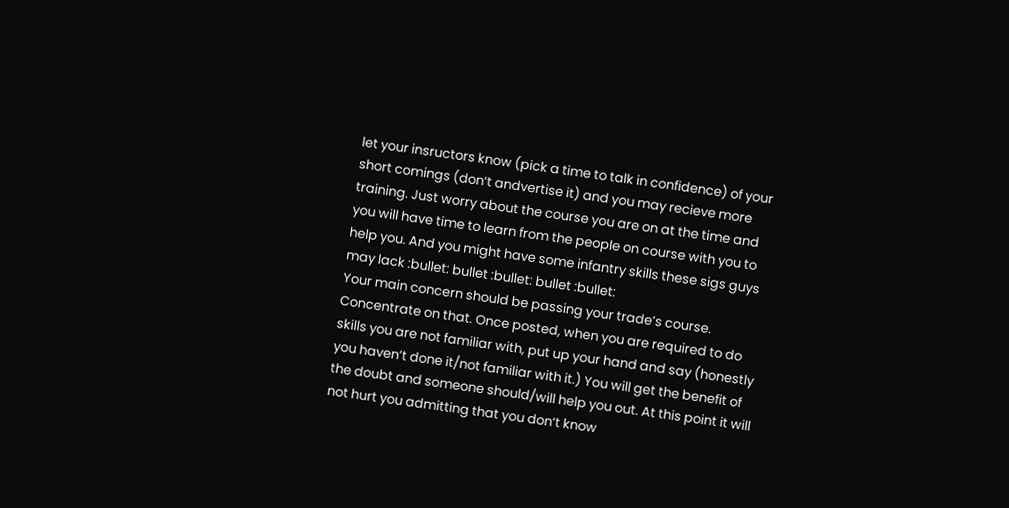let your insructors know (pick a time to talk in confidence) of your short comings (don‘t andvertise it) and you may recieve more training. Just worry about the course you are on at the time and you will have time to learn from the people on course with you to help you. And you might have some infantry skills these sigs guys may lack :bullet: bullet :bullet: bullet :bullet:
Your main concern should be passing your trade’s course. Concentrate on that. Once posted, when you are required to do skills you are not familiar with, put up your hand and say (honestly you haven‘t done it/not familiar with it.) You will get the benefit of the doubt and someone should/will help you out. At this point it will not hurt you admitting that you don‘t know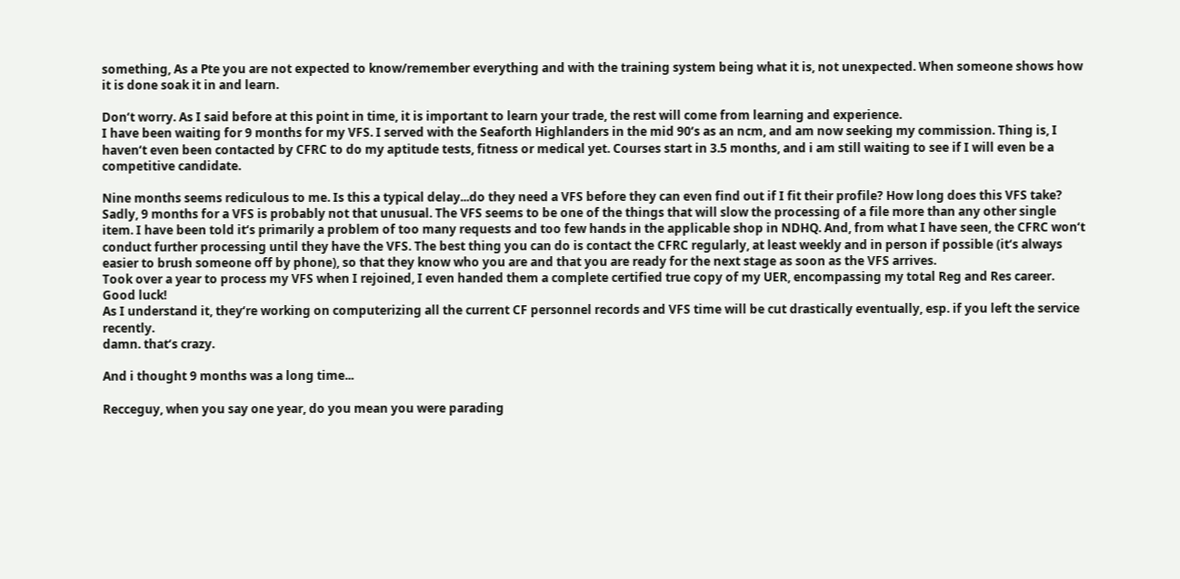something, As a Pte you are not expected to know/remember everything and with the training system being what it is, not unexpected. When someone shows how it is done soak it in and learn.

Don‘t worry. As I said before at this point in time, it is important to learn your trade, the rest will come from learning and experience.
I have been waiting for 9 months for my VFS. I served with the Seaforth Highlanders in the mid 90‘s as an ncm, and am now seeking my commission. Thing is, I haven‘t even been contacted by CFRC to do my aptitude tests, fitness or medical yet. Courses start in 3.5 months, and i am still waiting to see if I will even be a competitive candidate.

Nine months seems rediculous to me. Is this a typical delay...do they need a VFS before they can even find out if I fit their profile? How long does this VFS take?
Sadly, 9 months for a VFS is probably not that unusual. The VFS seems to be one of the things that will slow the processing of a file more than any other single item. I have been told it‘s primarily a problem of too many requests and too few hands in the applicable shop in NDHQ. And, from what I have seen, the CFRC won‘t conduct further processing until they have the VFS. The best thing you can do is contact the CFRC regularly, at least weekly and in person if possible (it‘s always easier to brush someone off by phone), so that they know who you are and that you are ready for the next stage as soon as the VFS arrives.
Took over a year to process my VFS when I rejoined, I even handed them a complete certified true copy of my UER, encompassing my total Reg and Res career. Good luck!
As I understand it, they‘re working on computerizing all the current CF personnel records and VFS time will be cut drastically eventually, esp. if you left the service recently.
damn. that‘s crazy.

And i thought 9 months was a long time...

Recceguy, when you say one year, do you mean you were parading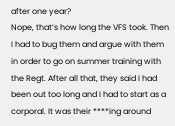after one year?
Nope, that‘s how long the VFS took. Then I had to bug them and argue with them in order to go on summer training with the Regt. After all that, they said I had been out too long and I had to start as a corporal. It was their ****ing around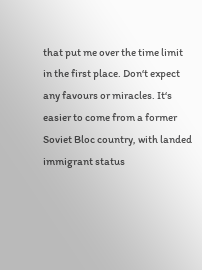that put me over the time limit in the first place. Don‘t expect any favours or miracles. It‘s easier to come from a former Soviet Bloc country, with landed immigrant status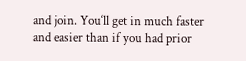and join. You‘ll get in much faster and easier than if you had prior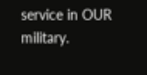service in OUR military.